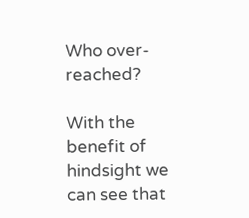Who over-reached?

With the benefit of hindsight we can see that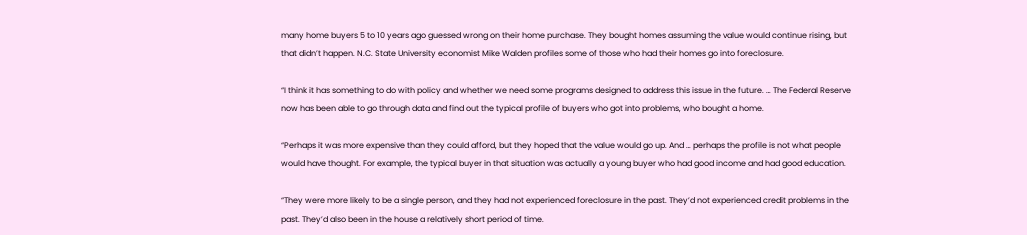many home buyers 5 to 10 years ago guessed wrong on their home purchase. They bought homes assuming the value would continue rising, but that didn’t happen. N.C. State University economist Mike Walden profiles some of those who had their homes go into foreclosure.

“I think it has something to do with policy and whether we need some programs designed to address this issue in the future. … The Federal Reserve now has been able to go through data and find out the typical profile of buyers who got into problems, who bought a home.

“Perhaps it was more expensive than they could afford, but they hoped that the value would go up. And … perhaps the profile is not what people would have thought. For example, the typical buyer in that situation was actually a young buyer who had good income and had good education.

“They were more likely to be a single person, and they had not experienced foreclosure in the past. They’d not experienced credit problems in the past. They’d also been in the house a relatively short period of time.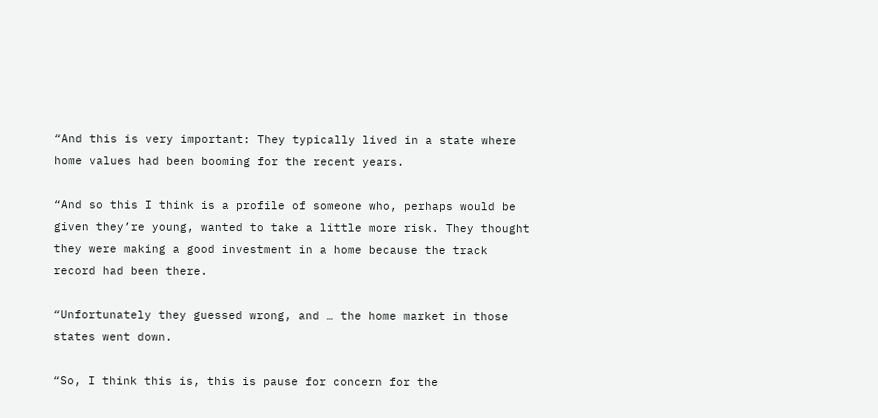“And this is very important: They typically lived in a state where home values had been booming for the recent years.

“And so this I think is a profile of someone who, perhaps would be given they’re young, wanted to take a little more risk. They thought they were making a good investment in a home because the track record had been there.

“Unfortunately they guessed wrong, and … the home market in those states went down.

“So, I think this is, this is pause for concern for the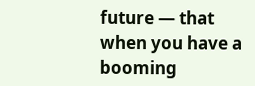future — that when you have a booming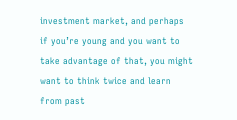investment market, and perhaps if you’re young and you want to take advantage of that, you might want to think twice and learn from past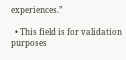experiences.”

  • This field is for validation purposes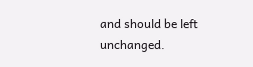and should be left unchanged.